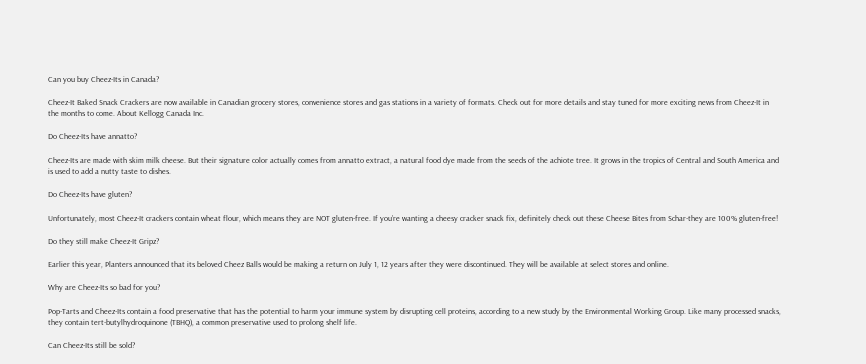Can you buy Cheez-Its in Canada?

Cheez-It Baked Snack Crackers are now available in Canadian grocery stores, convenience stores and gas stations in a variety of formats. Check out for more details and stay tuned for more exciting news from Cheez-It in the months to come. About Kellogg Canada Inc.

Do Cheez-Its have annatto?

Cheez-Its are made with skim milk cheese. But their signature color actually comes from annatto extract, a natural food dye made from the seeds of the achiote tree. It grows in the tropics of Central and South America and is used to add a nutty taste to dishes.

Do Cheez-Its have gluten?

Unfortunately, most Cheez-It crackers contain wheat flour, which means they are NOT gluten-free. If you’re wanting a cheesy cracker snack fix, definitely check out these Cheese Bites from Schar-they are 100% gluten-free!

Do they still make Cheez-It Gripz?

Earlier this year, Planters announced that its beloved Cheez Balls would be making a return on July 1, 12 years after they were discontinued. They will be available at select stores and online.

Why are Cheez-Its so bad for you?

Pop-Tarts and Cheez-Its contain a food preservative that has the potential to harm your immune system by disrupting cell proteins, according to a new study by the Environmental Working Group. Like many processed snacks, they contain tert-butylhydroquinone (TBHQ), a common preservative used to prolong shelf life.

Can Cheez-Its still be sold?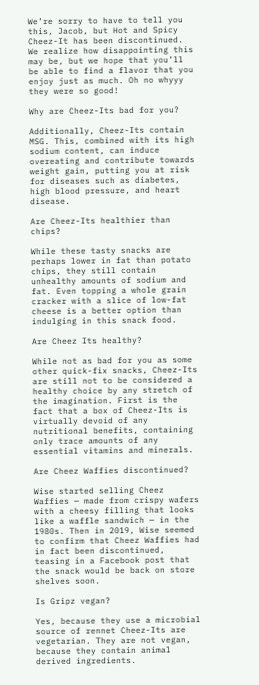We’re sorry to have to tell you this, Jacob, but Hot and Spicy Cheez-It has been discontinued. We realize how disappointing this may be, but we hope that you’ll be able to find a flavor that you enjoy just as much. Oh no whyyy they were so good!

Why are Cheez-Its bad for you?

Additionally, Cheez-Its contain MSG. This, combined with its high sodium content, can induce overeating and contribute towards weight gain, putting you at risk for diseases such as diabetes, high blood pressure, and heart disease.

Are Cheez-Its healthier than chips?

While these tasty snacks are perhaps lower in fat than potato chips, they still contain unhealthy amounts of sodium and fat. Even topping a whole grain cracker with a slice of low-fat cheese is a better option than indulging in this snack food.

Are Cheez Its healthy?

While not as bad for you as some other quick-fix snacks, Cheez-Its are still not to be considered a healthy choice by any stretch of the imagination. First is the fact that a box of Cheez-Its is virtually devoid of any nutritional benefits, containing only trace amounts of any essential vitamins and minerals.

Are Cheez Waffies discontinued?

Wise started selling Cheez Waffies — made from crispy wafers with a cheesy filling that looks like a waffle sandwich — in the 1980s. Then in 2019, Wise seemed to confirm that Cheez Waffies had in fact been discontinued, teasing in a Facebook post that the snack would be back on store shelves soon.

Is Gripz vegan?

Yes, because they use a microbial source of rennet Cheez-Its are vegetarian. They are not vegan, because they contain animal derived ingredients.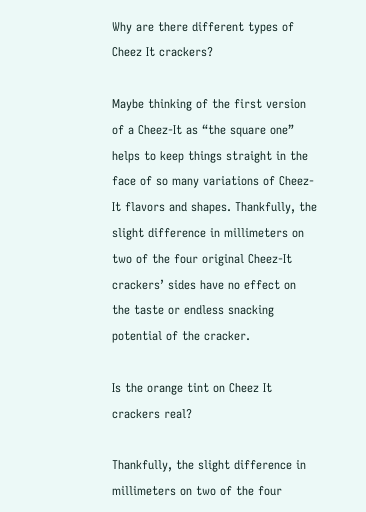Why are there different types of Cheez It crackers?

Maybe thinking of the first version of a Cheez-It as “the square one” helps to keep things straight in the face of so many variations of Cheez-It flavors and shapes. Thankfully, the slight difference in millimeters on two of the four original Cheez-It crackers’ sides have no effect on the taste or endless snacking potential of the cracker.

Is the orange tint on Cheez It crackers real?

Thankfully, the slight difference in millimeters on two of the four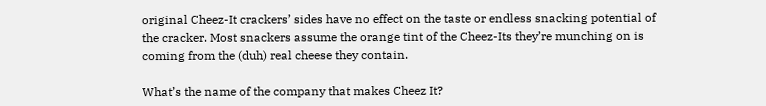original Cheez-It crackers’ sides have no effect on the taste or endless snacking potential of the cracker. Most snackers assume the orange tint of the Cheez-Its they’re munching on is coming from the (duh) real cheese they contain.

What’s the name of the company that makes Cheez It?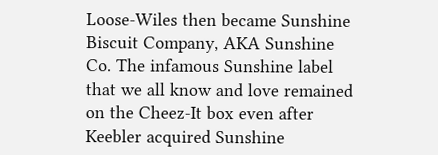Loose-Wiles then became Sunshine Biscuit Company, AKA Sunshine Co. The infamous Sunshine label that we all know and love remained on the Cheez-It box even after Keebler acquired Sunshine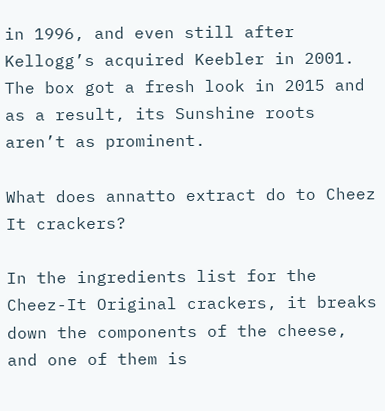in 1996, and even still after Kellogg’s acquired Keebler in 2001. The box got a fresh look in 2015 and as a result, its Sunshine roots aren’t as prominent.

What does annatto extract do to Cheez It crackers?

In the ingredients list for the Cheez-It Original crackers, it breaks down the components of the cheese, and one of them is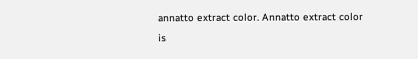annatto extract color. Annatto extract color is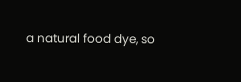a natural food dye, so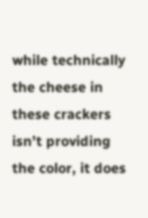while technically the cheese in these crackers isn’t providing the color, it does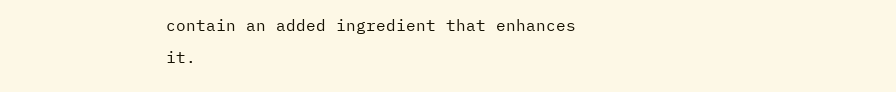contain an added ingredient that enhances it.